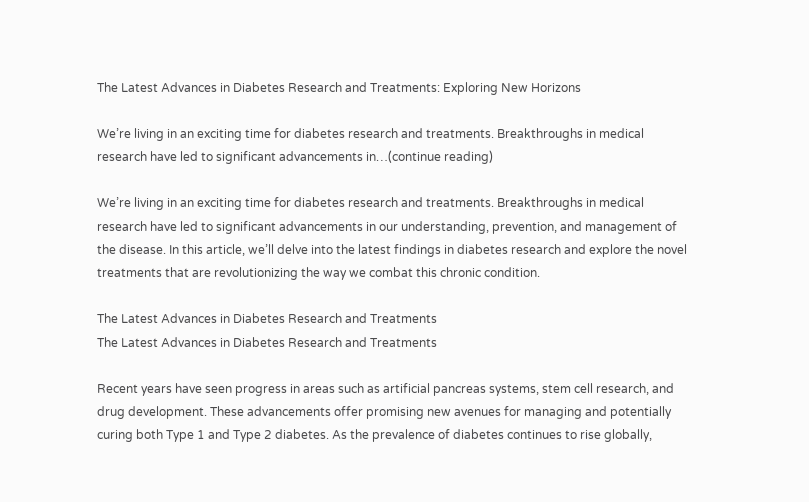The Latest Advances in Diabetes Research and Treatments: Exploring New Horizons

We’re living in an exciting time for diabetes research and treatments. Breakthroughs in medical research have led to significant advancements in…(continue reading)

We’re living in an exciting time for diabetes research and treatments. Breakthroughs in medical research have led to significant advancements in our understanding, prevention, and management of the disease. In this article, we’ll delve into the latest findings in diabetes research and explore the novel treatments that are revolutionizing the way we combat this chronic condition.

The Latest Advances in Diabetes Research and Treatments
The Latest Advances in Diabetes Research and Treatments

Recent years have seen progress in areas such as artificial pancreas systems, stem cell research, and drug development. These advancements offer promising new avenues for managing and potentially curing both Type 1 and Type 2 diabetes. As the prevalence of diabetes continues to rise globally,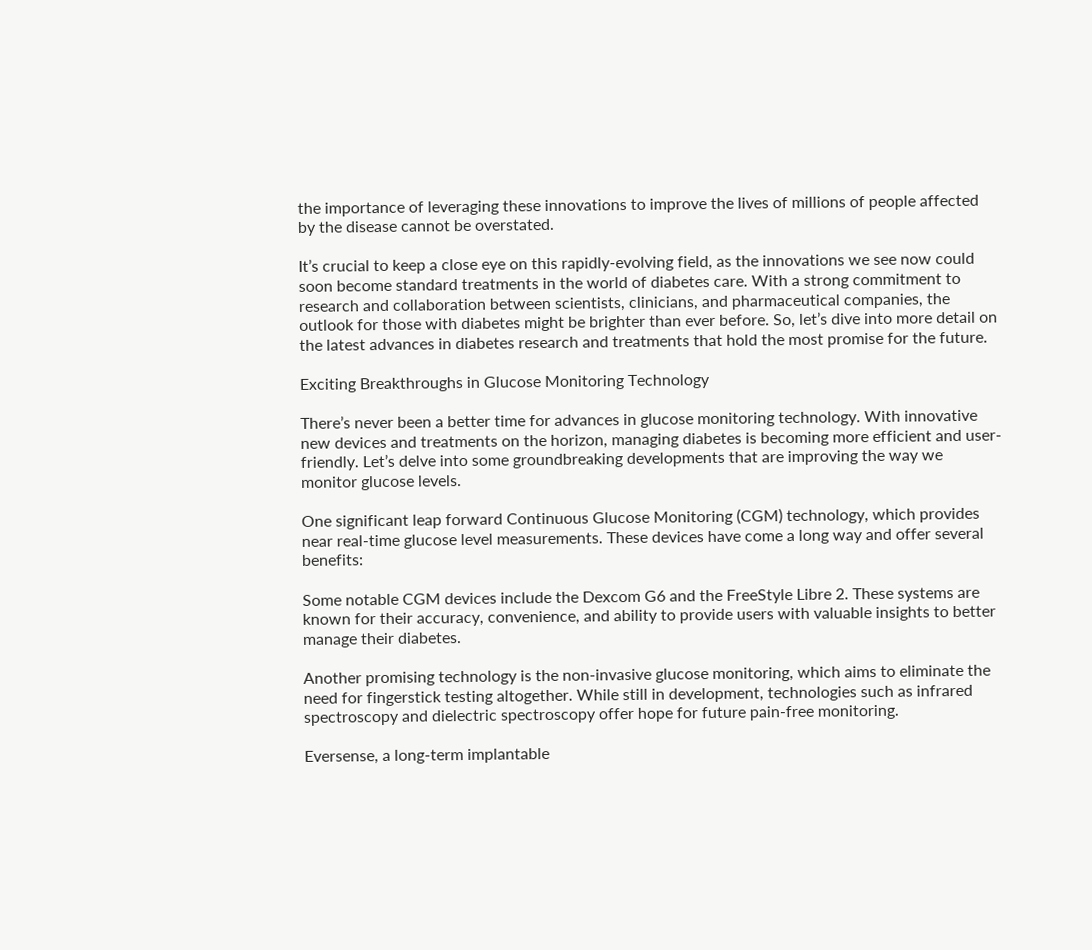the importance of leveraging these innovations to improve the lives of millions of people affected by the disease cannot be overstated.

It’s crucial to keep a close eye on this rapidly-evolving field, as the innovations we see now could soon become standard treatments in the world of diabetes care. With a strong commitment to research and collaboration between scientists, clinicians, and pharmaceutical companies, the outlook for those with diabetes might be brighter than ever before. So, let’s dive into more detail on the latest advances in diabetes research and treatments that hold the most promise for the future.

Exciting Breakthroughs in Glucose Monitoring Technology

There’s never been a better time for advances in glucose monitoring technology. With innovative new devices and treatments on the horizon, managing diabetes is becoming more efficient and user-friendly. Let’s delve into some groundbreaking developments that are improving the way we monitor glucose levels.

One significant leap forward Continuous Glucose Monitoring (CGM) technology, which provides near real-time glucose level measurements. These devices have come a long way and offer several benefits:

Some notable CGM devices include the Dexcom G6 and the FreeStyle Libre 2. These systems are known for their accuracy, convenience, and ability to provide users with valuable insights to better manage their diabetes.

Another promising technology is the non-invasive glucose monitoring, which aims to eliminate the need for fingerstick testing altogether. While still in development, technologies such as infrared spectroscopy and dielectric spectroscopy offer hope for future pain-free monitoring.

Eversense, a long-term implantable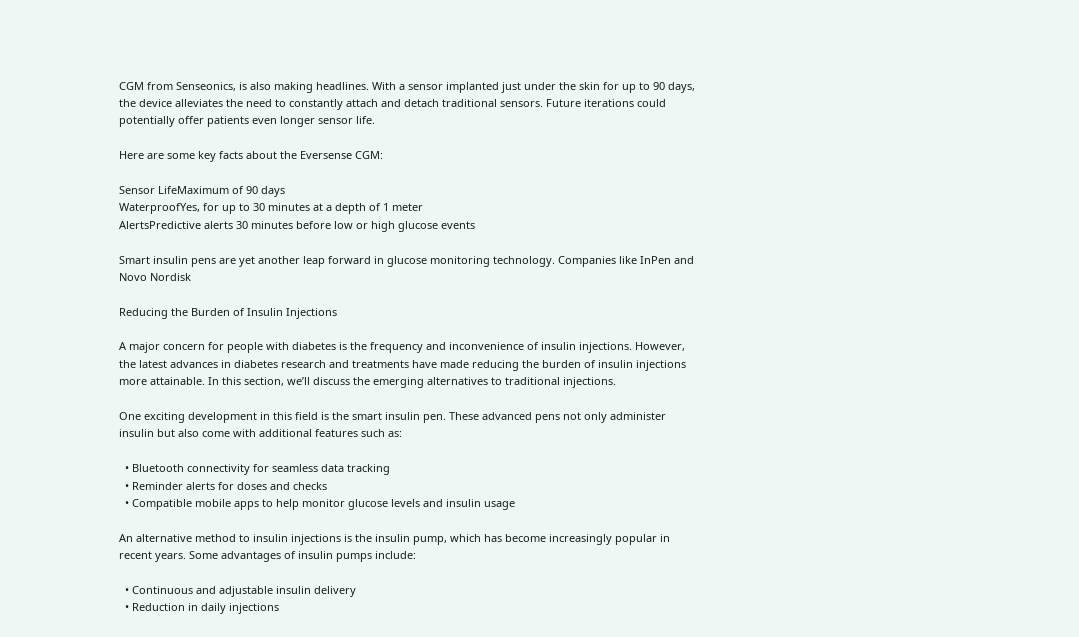CGM from Senseonics, is also making headlines. With a sensor implanted just under the skin for up to 90 days, the device alleviates the need to constantly attach and detach traditional sensors. Future iterations could potentially offer patients even longer sensor life.

Here are some key facts about the Eversense CGM:

Sensor LifeMaximum of 90 days
WaterproofYes, for up to 30 minutes at a depth of 1 meter
AlertsPredictive alerts 30 minutes before low or high glucose events

Smart insulin pens are yet another leap forward in glucose monitoring technology. Companies like InPen and Novo Nordisk

Reducing the Burden of Insulin Injections

A major concern for people with diabetes is the frequency and inconvenience of insulin injections. However, the latest advances in diabetes research and treatments have made reducing the burden of insulin injections more attainable. In this section, we’ll discuss the emerging alternatives to traditional injections.

One exciting development in this field is the smart insulin pen. These advanced pens not only administer insulin but also come with additional features such as:

  • Bluetooth connectivity for seamless data tracking
  • Reminder alerts for doses and checks
  • Compatible mobile apps to help monitor glucose levels and insulin usage

An alternative method to insulin injections is the insulin pump, which has become increasingly popular in recent years. Some advantages of insulin pumps include:

  • Continuous and adjustable insulin delivery
  • Reduction in daily injections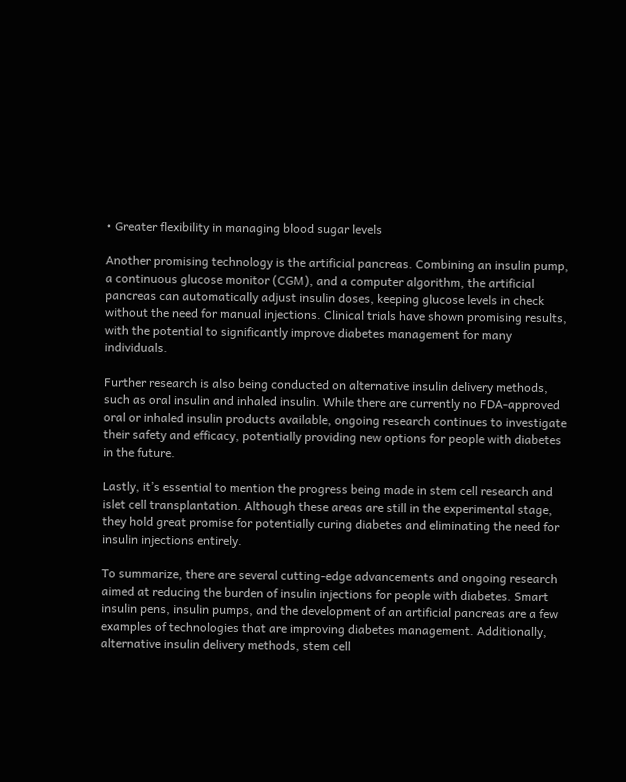• Greater flexibility in managing blood sugar levels

Another promising technology is the artificial pancreas. Combining an insulin pump, a continuous glucose monitor (CGM), and a computer algorithm, the artificial pancreas can automatically adjust insulin doses, keeping glucose levels in check without the need for manual injections. Clinical trials have shown promising results, with the potential to significantly improve diabetes management for many individuals.

Further research is also being conducted on alternative insulin delivery methods, such as oral insulin and inhaled insulin. While there are currently no FDA-approved oral or inhaled insulin products available, ongoing research continues to investigate their safety and efficacy, potentially providing new options for people with diabetes in the future.

Lastly, it’s essential to mention the progress being made in stem cell research and islet cell transplantation. Although these areas are still in the experimental stage, they hold great promise for potentially curing diabetes and eliminating the need for insulin injections entirely.

To summarize, there are several cutting-edge advancements and ongoing research aimed at reducing the burden of insulin injections for people with diabetes. Smart insulin pens, insulin pumps, and the development of an artificial pancreas are a few examples of technologies that are improving diabetes management. Additionally, alternative insulin delivery methods, stem cell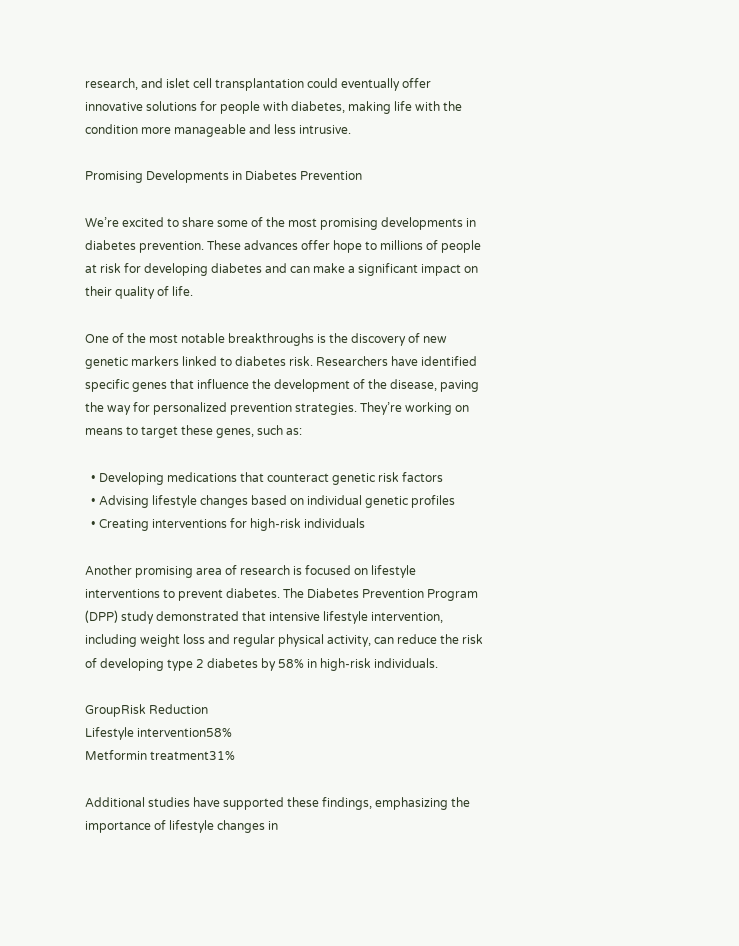research, and islet cell transplantation could eventually offer innovative solutions for people with diabetes, making life with the condition more manageable and less intrusive.

Promising Developments in Diabetes Prevention

We’re excited to share some of the most promising developments in diabetes prevention. These advances offer hope to millions of people at risk for developing diabetes and can make a significant impact on their quality of life.

One of the most notable breakthroughs is the discovery of new genetic markers linked to diabetes risk. Researchers have identified specific genes that influence the development of the disease, paving the way for personalized prevention strategies. They’re working on means to target these genes, such as:

  • Developing medications that counteract genetic risk factors
  • Advising lifestyle changes based on individual genetic profiles
  • Creating interventions for high-risk individuals

Another promising area of research is focused on lifestyle interventions to prevent diabetes. The Diabetes Prevention Program (DPP) study demonstrated that intensive lifestyle intervention, including weight loss and regular physical activity, can reduce the risk of developing type 2 diabetes by 58% in high-risk individuals.

GroupRisk Reduction
Lifestyle intervention58%
Metformin treatment31%

Additional studies have supported these findings, emphasizing the importance of lifestyle changes in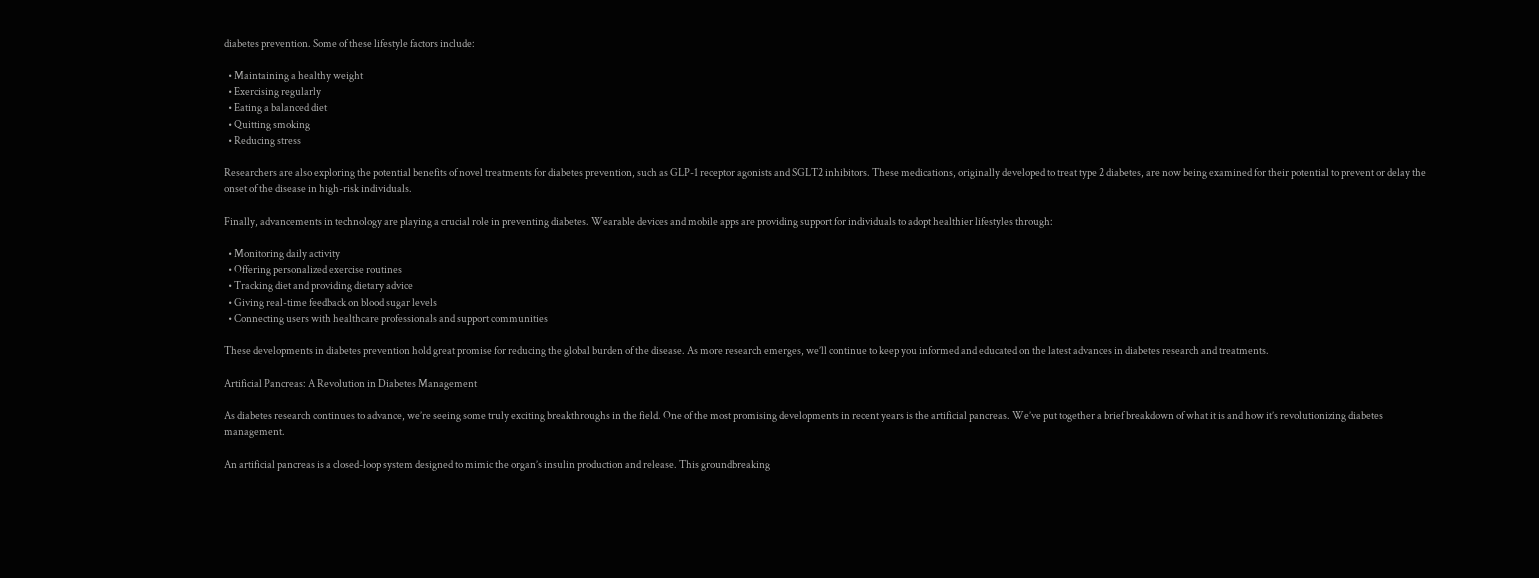diabetes prevention. Some of these lifestyle factors include:

  • Maintaining a healthy weight
  • Exercising regularly
  • Eating a balanced diet
  • Quitting smoking
  • Reducing stress

Researchers are also exploring the potential benefits of novel treatments for diabetes prevention, such as GLP-1 receptor agonists and SGLT2 inhibitors. These medications, originally developed to treat type 2 diabetes, are now being examined for their potential to prevent or delay the onset of the disease in high-risk individuals.

Finally, advancements in technology are playing a crucial role in preventing diabetes. Wearable devices and mobile apps are providing support for individuals to adopt healthier lifestyles through:

  • Monitoring daily activity
  • Offering personalized exercise routines
  • Tracking diet and providing dietary advice
  • Giving real-time feedback on blood sugar levels
  • Connecting users with healthcare professionals and support communities

These developments in diabetes prevention hold great promise for reducing the global burden of the disease. As more research emerges, we’ll continue to keep you informed and educated on the latest advances in diabetes research and treatments.

Artificial Pancreas: A Revolution in Diabetes Management

As diabetes research continues to advance, we’re seeing some truly exciting breakthroughs in the field. One of the most promising developments in recent years is the artificial pancreas. We’ve put together a brief breakdown of what it is and how it’s revolutionizing diabetes management.

An artificial pancreas is a closed-loop system designed to mimic the organ’s insulin production and release. This groundbreaking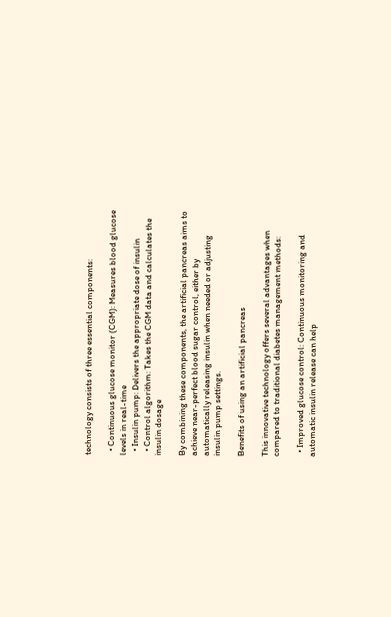technology consists of three essential components:

  • Continuous glucose monitor (CGM): Measures blood glucose levels in real-time
  • Insulin pump: Delivers the appropriate dose of insulin
  • Control algorithm: Takes the CGM data and calculates the insulin dosage

By combining these components, the artificial pancreas aims to achieve near-perfect blood sugar control, either by automatically releasing insulin when needed or adjusting insulin pump settings.

Benefits of using an artificial pancreas

This innovative technology offers several advantages when compared to traditional diabetes management methods:

  • Improved glucose control: Continuous monitoring and automatic insulin release can help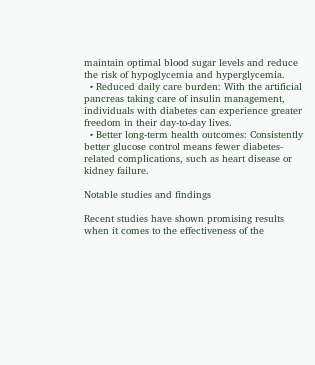maintain optimal blood sugar levels and reduce the risk of hypoglycemia and hyperglycemia.
  • Reduced daily care burden: With the artificial pancreas taking care of insulin management, individuals with diabetes can experience greater freedom in their day-to-day lives.
  • Better long-term health outcomes: Consistently better glucose control means fewer diabetes-related complications, such as heart disease or kidney failure.

Notable studies and findings

Recent studies have shown promising results when it comes to the effectiveness of the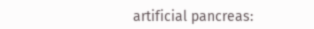artificial pancreas: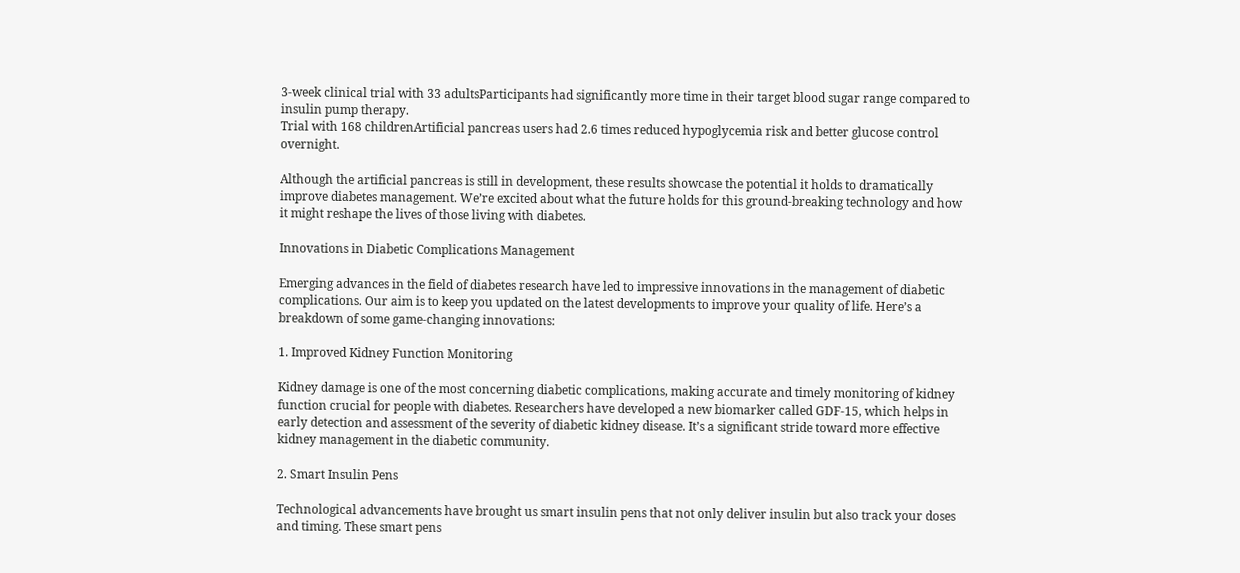3-week clinical trial with 33 adultsParticipants had significantly more time in their target blood sugar range compared to insulin pump therapy.
Trial with 168 childrenArtificial pancreas users had 2.6 times reduced hypoglycemia risk and better glucose control overnight.

Although the artificial pancreas is still in development, these results showcase the potential it holds to dramatically improve diabetes management. We’re excited about what the future holds for this ground-breaking technology and how it might reshape the lives of those living with diabetes.

Innovations in Diabetic Complications Management

Emerging advances in the field of diabetes research have led to impressive innovations in the management of diabetic complications. Our aim is to keep you updated on the latest developments to improve your quality of life. Here’s a breakdown of some game-changing innovations:

1. Improved Kidney Function Monitoring

Kidney damage is one of the most concerning diabetic complications, making accurate and timely monitoring of kidney function crucial for people with diabetes. Researchers have developed a new biomarker called GDF-15, which helps in early detection and assessment of the severity of diabetic kidney disease. It’s a significant stride toward more effective kidney management in the diabetic community.

2. Smart Insulin Pens

Technological advancements have brought us smart insulin pens that not only deliver insulin but also track your doses and timing. These smart pens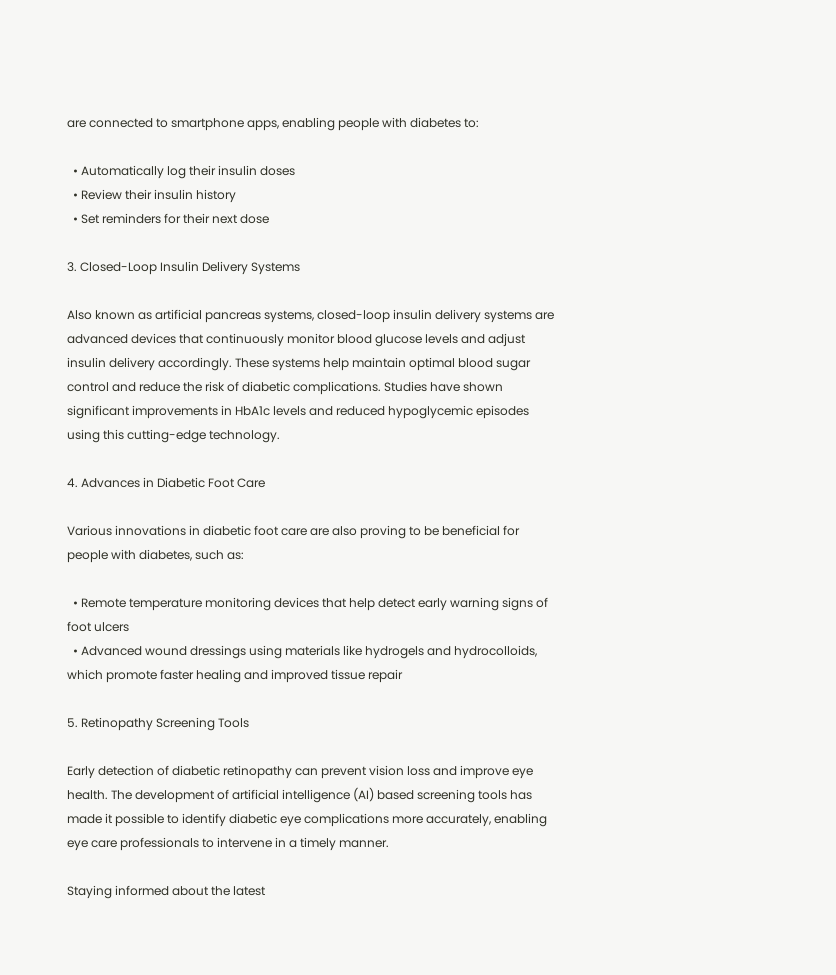are connected to smartphone apps, enabling people with diabetes to:

  • Automatically log their insulin doses
  • Review their insulin history
  • Set reminders for their next dose

3. Closed-Loop Insulin Delivery Systems

Also known as artificial pancreas systems, closed-loop insulin delivery systems are advanced devices that continuously monitor blood glucose levels and adjust insulin delivery accordingly. These systems help maintain optimal blood sugar control and reduce the risk of diabetic complications. Studies have shown significant improvements in HbA1c levels and reduced hypoglycemic episodes using this cutting-edge technology.

4. Advances in Diabetic Foot Care

Various innovations in diabetic foot care are also proving to be beneficial for people with diabetes, such as:

  • Remote temperature monitoring devices that help detect early warning signs of foot ulcers
  • Advanced wound dressings using materials like hydrogels and hydrocolloids, which promote faster healing and improved tissue repair

5. Retinopathy Screening Tools

Early detection of diabetic retinopathy can prevent vision loss and improve eye health. The development of artificial intelligence (AI) based screening tools has made it possible to identify diabetic eye complications more accurately, enabling eye care professionals to intervene in a timely manner.

Staying informed about the latest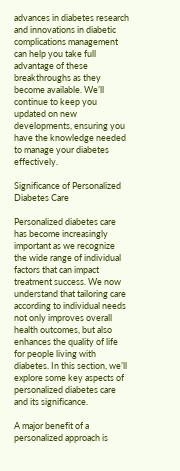advances in diabetes research and innovations in diabetic complications management can help you take full advantage of these breakthroughs as they become available. We’ll continue to keep you updated on new developments, ensuring you have the knowledge needed to manage your diabetes effectively.

Significance of Personalized Diabetes Care

Personalized diabetes care has become increasingly important as we recognize the wide range of individual factors that can impact treatment success. We now understand that tailoring care according to individual needs not only improves overall health outcomes, but also enhances the quality of life for people living with diabetes. In this section, we’ll explore some key aspects of personalized diabetes care and its significance.

A major benefit of a personalized approach is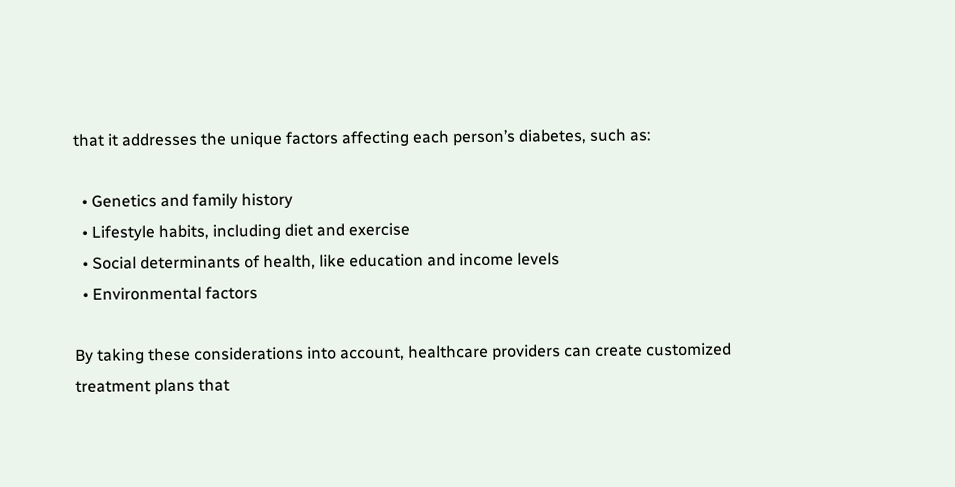that it addresses the unique factors affecting each person’s diabetes, such as:

  • Genetics and family history
  • Lifestyle habits, including diet and exercise
  • Social determinants of health, like education and income levels
  • Environmental factors

By taking these considerations into account, healthcare providers can create customized treatment plans that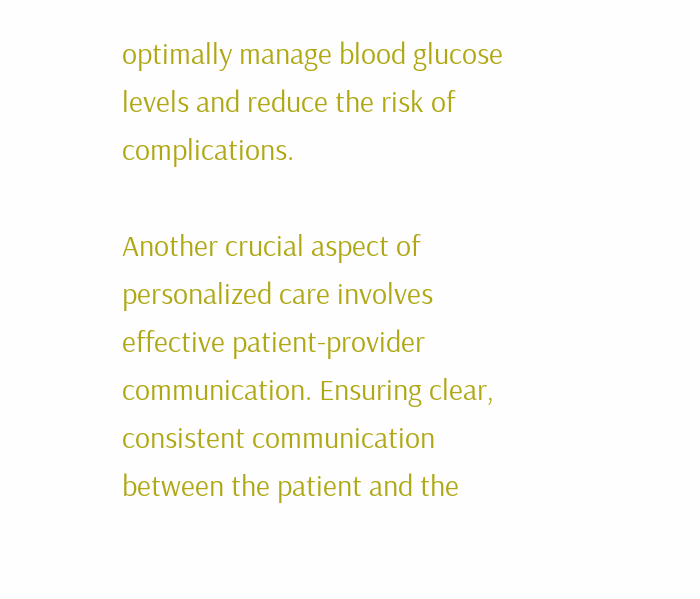optimally manage blood glucose levels and reduce the risk of complications.

Another crucial aspect of personalized care involves effective patient-provider communication. Ensuring clear, consistent communication between the patient and the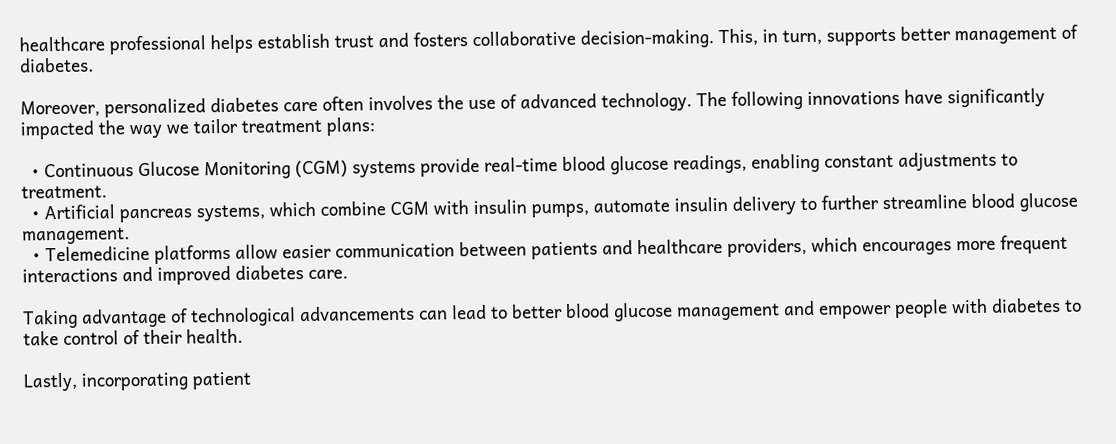healthcare professional helps establish trust and fosters collaborative decision-making. This, in turn, supports better management of diabetes.

Moreover, personalized diabetes care often involves the use of advanced technology. The following innovations have significantly impacted the way we tailor treatment plans:

  • Continuous Glucose Monitoring (CGM) systems provide real-time blood glucose readings, enabling constant adjustments to treatment.
  • Artificial pancreas systems, which combine CGM with insulin pumps, automate insulin delivery to further streamline blood glucose management.
  • Telemedicine platforms allow easier communication between patients and healthcare providers, which encourages more frequent interactions and improved diabetes care.

Taking advantage of technological advancements can lead to better blood glucose management and empower people with diabetes to take control of their health.

Lastly, incorporating patient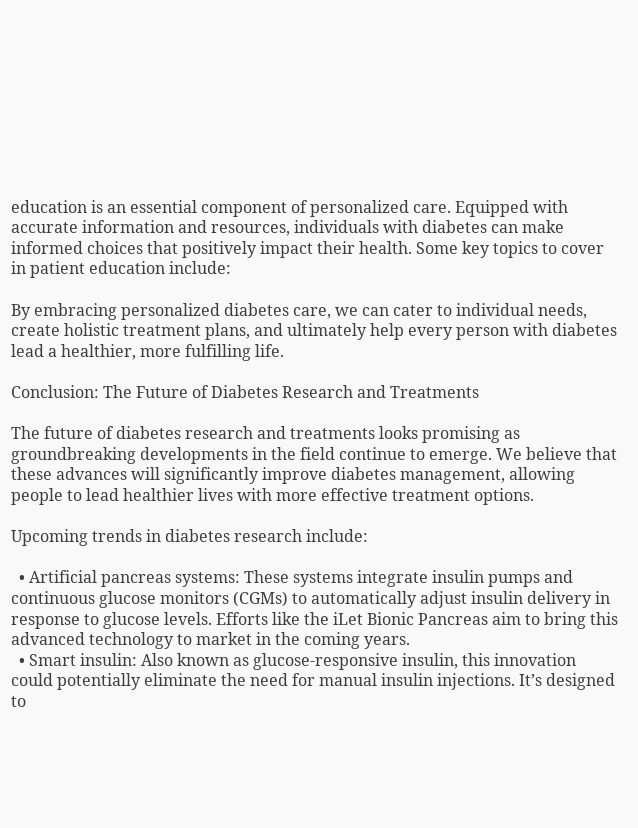education is an essential component of personalized care. Equipped with accurate information and resources, individuals with diabetes can make informed choices that positively impact their health. Some key topics to cover in patient education include:

By embracing personalized diabetes care, we can cater to individual needs, create holistic treatment plans, and ultimately help every person with diabetes lead a healthier, more fulfilling life.

Conclusion: The Future of Diabetes Research and Treatments

The future of diabetes research and treatments looks promising as groundbreaking developments in the field continue to emerge. We believe that these advances will significantly improve diabetes management, allowing people to lead healthier lives with more effective treatment options.

Upcoming trends in diabetes research include:

  • Artificial pancreas systems: These systems integrate insulin pumps and continuous glucose monitors (CGMs) to automatically adjust insulin delivery in response to glucose levels. Efforts like the iLet Bionic Pancreas aim to bring this advanced technology to market in the coming years.
  • Smart insulin: Also known as glucose-responsive insulin, this innovation could potentially eliminate the need for manual insulin injections. It’s designed to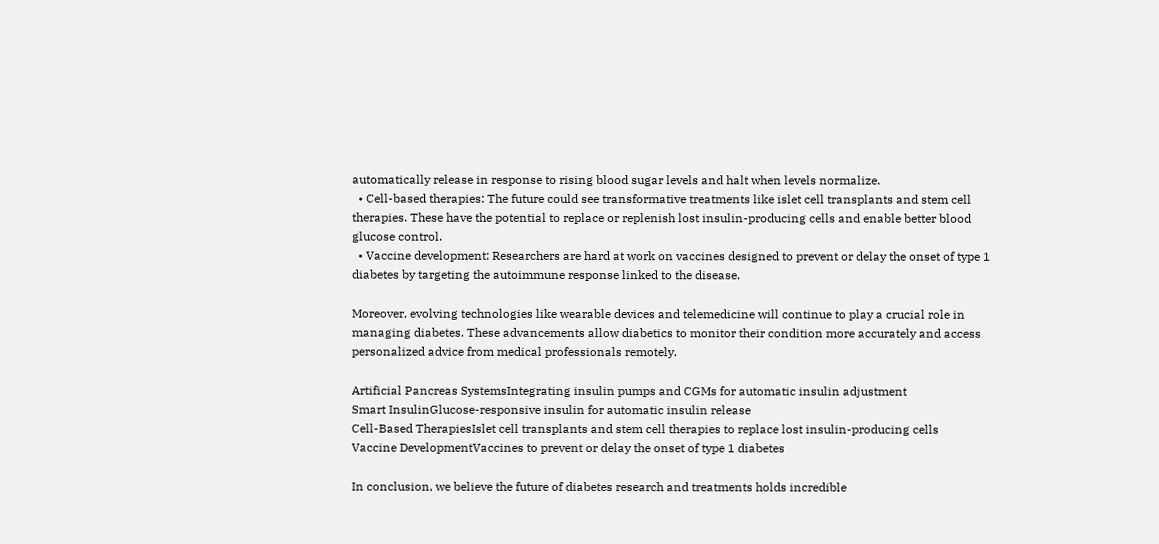automatically release in response to rising blood sugar levels and halt when levels normalize.
  • Cell-based therapies: The future could see transformative treatments like islet cell transplants and stem cell therapies. These have the potential to replace or replenish lost insulin-producing cells and enable better blood glucose control.
  • Vaccine development: Researchers are hard at work on vaccines designed to prevent or delay the onset of type 1 diabetes by targeting the autoimmune response linked to the disease.

Moreover, evolving technologies like wearable devices and telemedicine will continue to play a crucial role in managing diabetes. These advancements allow diabetics to monitor their condition more accurately and access personalized advice from medical professionals remotely.

Artificial Pancreas SystemsIntegrating insulin pumps and CGMs for automatic insulin adjustment
Smart InsulinGlucose-responsive insulin for automatic insulin release
Cell-Based TherapiesIslet cell transplants and stem cell therapies to replace lost insulin-producing cells
Vaccine DevelopmentVaccines to prevent or delay the onset of type 1 diabetes

In conclusion, we believe the future of diabetes research and treatments holds incredible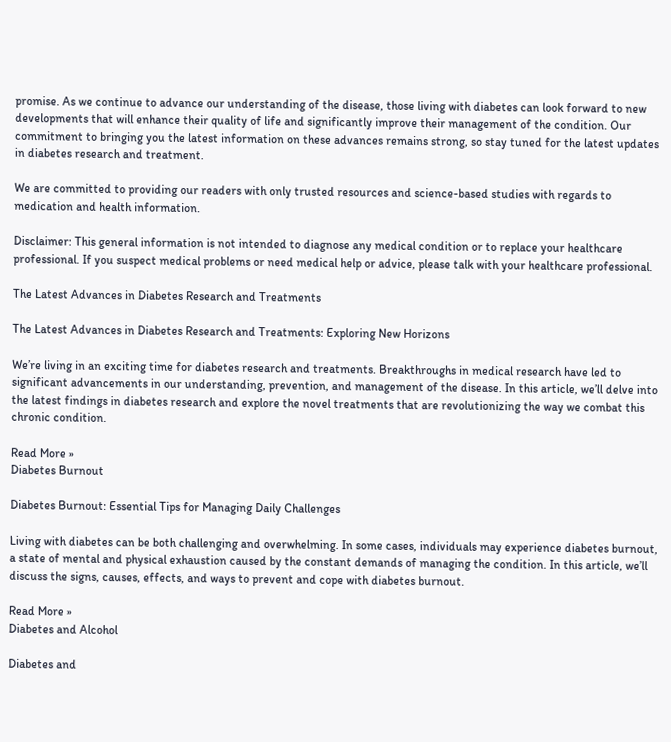promise. As we continue to advance our understanding of the disease, those living with diabetes can look forward to new developments that will enhance their quality of life and significantly improve their management of the condition. Our commitment to bringing you the latest information on these advances remains strong, so stay tuned for the latest updates in diabetes research and treatment.

We are committed to providing our readers with only trusted resources and science-based studies with regards to medication and health information.

Disclaimer: This general information is not intended to diagnose any medical condition or to replace your healthcare professional. If you suspect medical problems or need medical help or advice, please talk with your healthcare professional.

The Latest Advances in Diabetes Research and Treatments

The Latest Advances in Diabetes Research and Treatments: Exploring New Horizons

We’re living in an exciting time for diabetes research and treatments. Breakthroughs in medical research have led to significant advancements in our understanding, prevention, and management of the disease. In this article, we’ll delve into the latest findings in diabetes research and explore the novel treatments that are revolutionizing the way we combat this chronic condition.

Read More »
Diabetes Burnout

Diabetes Burnout: Essential Tips for Managing Daily Challenges

Living with diabetes can be both challenging and overwhelming. In some cases, individuals may experience diabetes burnout, a state of mental and physical exhaustion caused by the constant demands of managing the condition. In this article, we’ll discuss the signs, causes, effects, and ways to prevent and cope with diabetes burnout.

Read More »
Diabetes and Alcohol

Diabetes and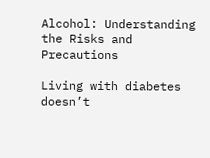Alcohol: Understanding the Risks and Precautions

Living with diabetes doesn’t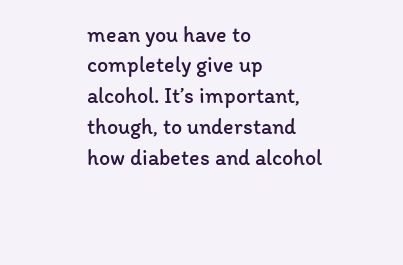mean you have to completely give up alcohol. It’s important, though, to understand how diabetes and alcohol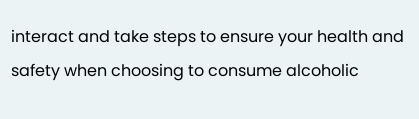interact and take steps to ensure your health and safety when choosing to consume alcoholic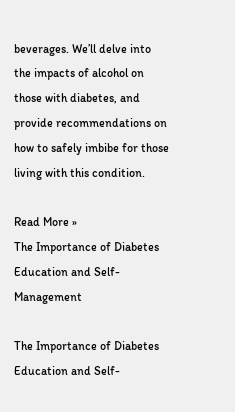beverages. We’ll delve into the impacts of alcohol on those with diabetes, and provide recommendations on how to safely imbibe for those living with this condition.

Read More »
The Importance of Diabetes Education and Self-Management

The Importance of Diabetes Education and Self-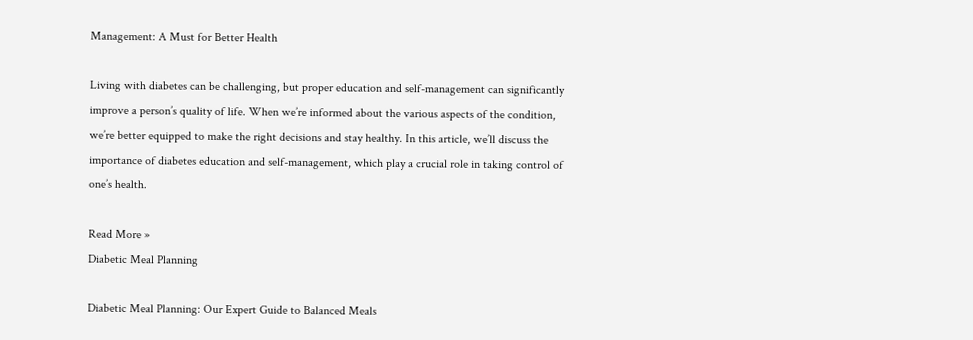Management: A Must for Better Health

Living with diabetes can be challenging, but proper education and self-management can significantly improve a person’s quality of life. When we’re informed about the various aspects of the condition, we’re better equipped to make the right decisions and stay healthy. In this article, we’ll discuss the importance of diabetes education and self-management, which play a crucial role in taking control of one’s health.

Read More »
Diabetic Meal Planning

Diabetic Meal Planning: Our Expert Guide to Balanced Meals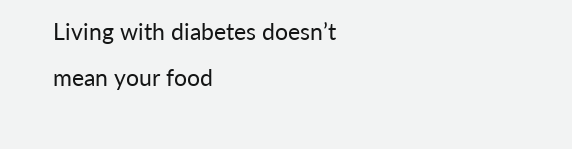Living with diabetes doesn’t mean your food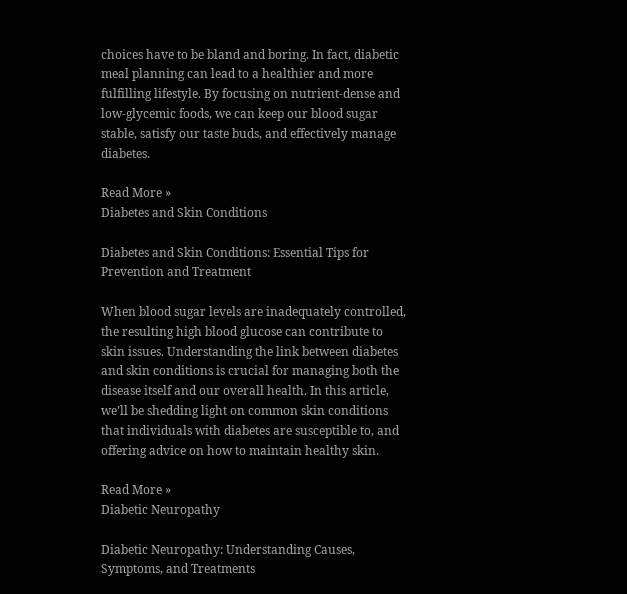choices have to be bland and boring. In fact, diabetic meal planning can lead to a healthier and more fulfilling lifestyle. By focusing on nutrient-dense and low-glycemic foods, we can keep our blood sugar stable, satisfy our taste buds, and effectively manage diabetes.

Read More »
Diabetes and Skin Conditions

Diabetes and Skin Conditions: Essential Tips for Prevention and Treatment

When blood sugar levels are inadequately controlled, the resulting high blood glucose can contribute to skin issues. Understanding the link between diabetes and skin conditions is crucial for managing both the disease itself and our overall health. In this article, we’ll be shedding light on common skin conditions that individuals with diabetes are susceptible to, and offering advice on how to maintain healthy skin.

Read More »
Diabetic Neuropathy

Diabetic Neuropathy: Understanding Causes, Symptoms, and Treatments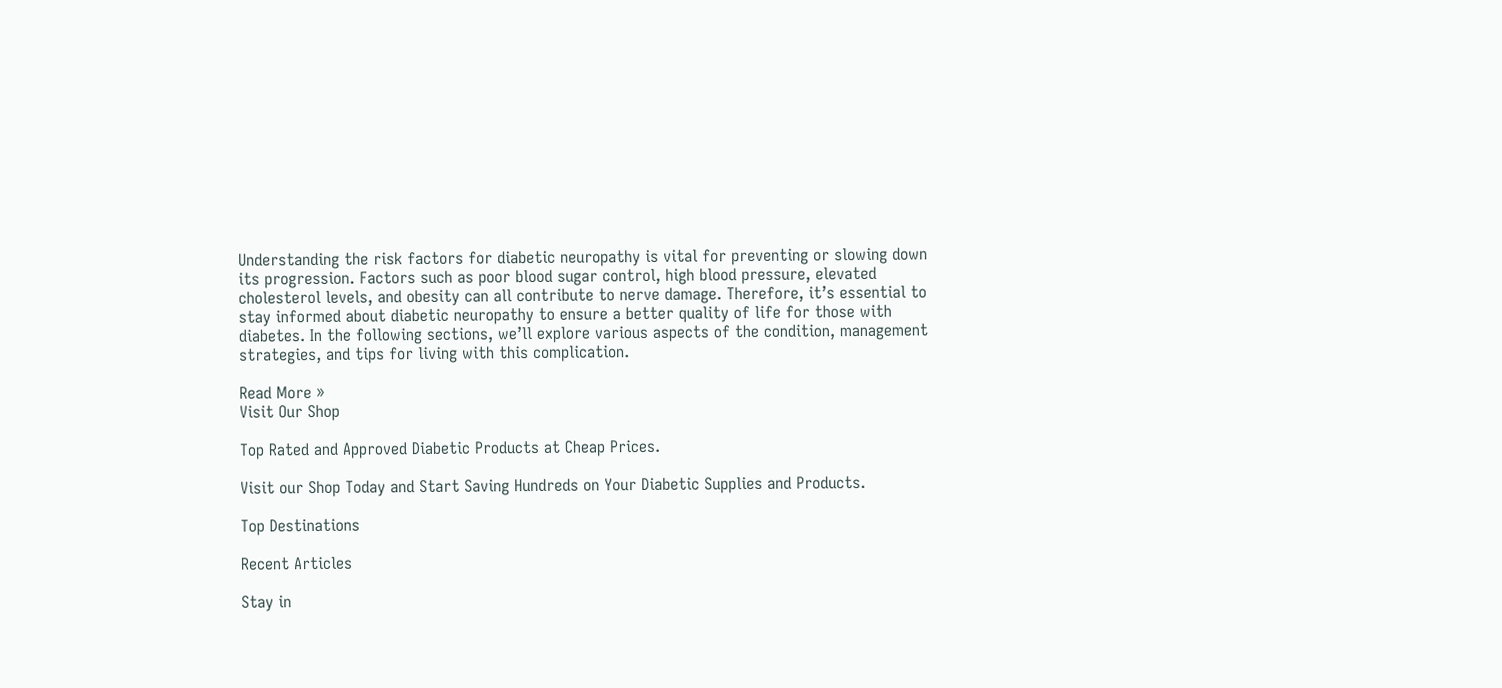Understanding the risk factors for diabetic neuropathy is vital for preventing or slowing down its progression. Factors such as poor blood sugar control, high blood pressure, elevated cholesterol levels, and obesity can all contribute to nerve damage. Therefore, it’s essential to stay informed about diabetic neuropathy to ensure a better quality of life for those with diabetes. In the following sections, we’ll explore various aspects of the condition, management strategies, and tips for living with this complication.

Read More »
Visit Our Shop

Top Rated and Approved Diabetic Products at Cheap Prices.

Visit our Shop Today and Start Saving Hundreds on Your Diabetic Supplies and Products.

Top Destinations

Recent Articles

Stay in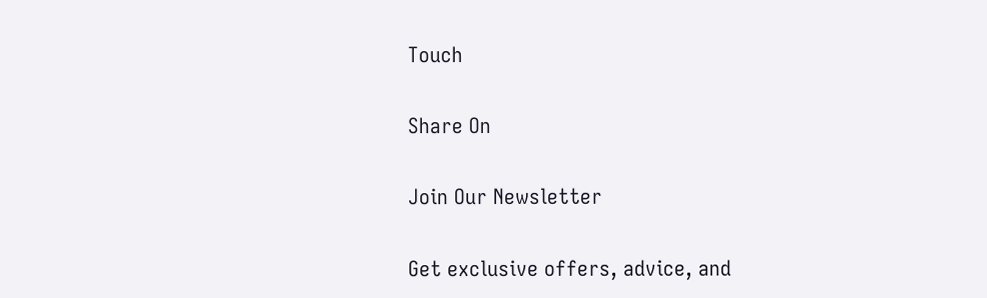Touch

Share On

Join Our Newsletter

Get exclusive offers, advice, and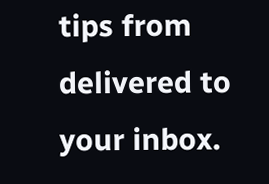tips from delivered to your inbox.